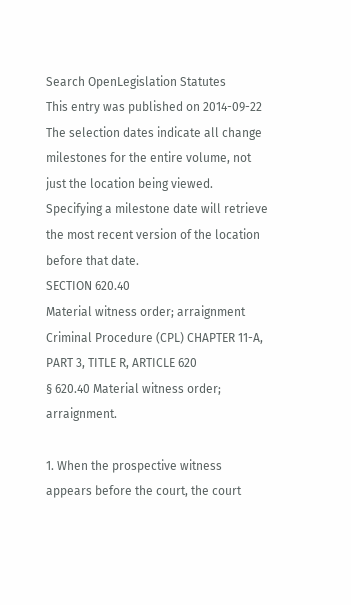Search OpenLegislation Statutes
This entry was published on 2014-09-22
The selection dates indicate all change milestones for the entire volume, not just the location being viewed. Specifying a milestone date will retrieve the most recent version of the location before that date.
SECTION 620.40
Material witness order; arraignment
Criminal Procedure (CPL) CHAPTER 11-A, PART 3, TITLE R, ARTICLE 620
§ 620.40 Material witness order; arraignment.

1. When the prospective witness appears before the court, the court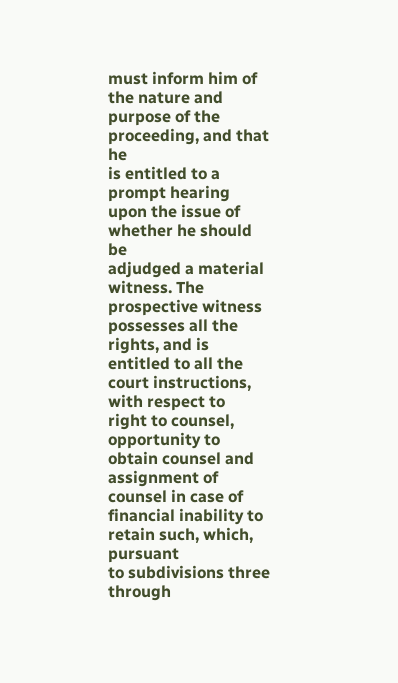must inform him of the nature and purpose of the proceeding, and that he
is entitled to a prompt hearing upon the issue of whether he should be
adjudged a material witness. The prospective witness possesses all the
rights, and is entitled to all the court instructions, with respect to
right to counsel, opportunity to obtain counsel and assignment of
counsel in case of financial inability to retain such, which, pursuant
to subdivisions three through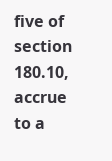five of section 180.10, accrue to a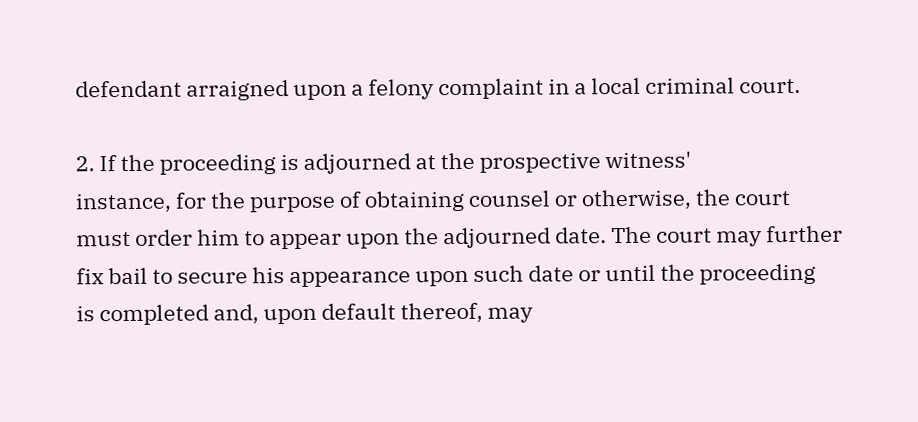defendant arraigned upon a felony complaint in a local criminal court.

2. If the proceeding is adjourned at the prospective witness'
instance, for the purpose of obtaining counsel or otherwise, the court
must order him to appear upon the adjourned date. The court may further
fix bail to secure his appearance upon such date or until the proceeding
is completed and, upon default thereof, may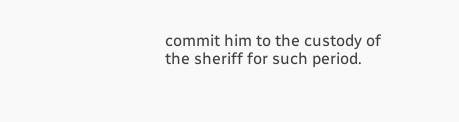commit him to the custody of
the sheriff for such period.